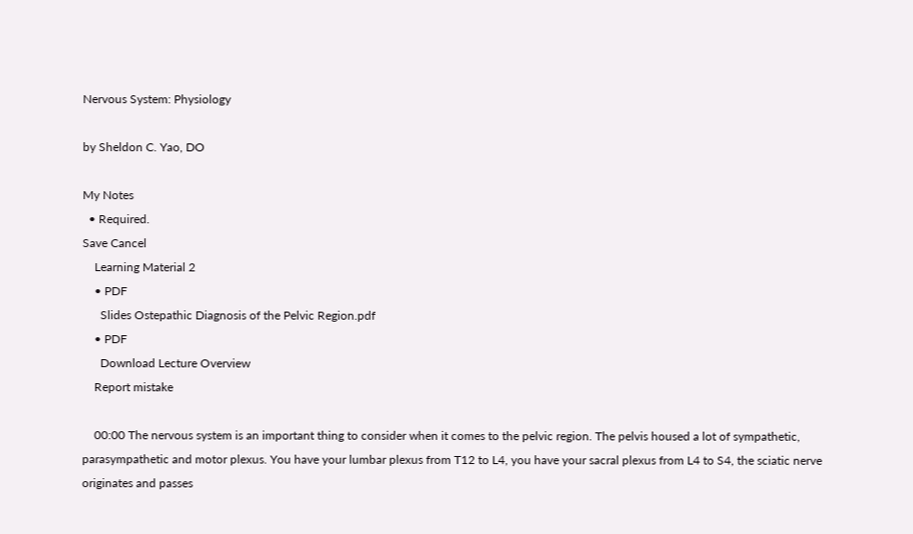Nervous System: Physiology

by Sheldon C. Yao, DO

My Notes
  • Required.
Save Cancel
    Learning Material 2
    • PDF
      Slides Ostepathic Diagnosis of the Pelvic Region.pdf
    • PDF
      Download Lecture Overview
    Report mistake

    00:00 The nervous system is an important thing to consider when it comes to the pelvic region. The pelvis housed a lot of sympathetic, parasympathetic and motor plexus. You have your lumbar plexus from T12 to L4, you have your sacral plexus from L4 to S4, the sciatic nerve originates and passes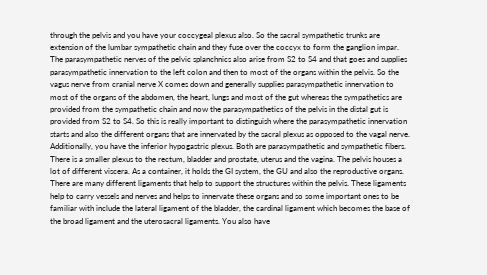through the pelvis and you have your coccygeal plexus also. So the sacral sympathetic trunks are extension of the lumbar sympathetic chain and they fuse over the coccyx to form the ganglion impar. The parasympathetic nerves of the pelvic splanchnics also arise from S2 to S4 and that goes and supplies parasympathetic innervation to the left colon and then to most of the organs within the pelvis. So the vagus nerve from cranial nerve X comes down and generally supplies parasympathetic innervation to most of the organs of the abdomen, the heart, lungs and most of the gut whereas the sympathetics are provided from the sympathetic chain and now the parasympathetics of the pelvis in the distal gut is provided from S2 to S4. So this is really important to distinguish where the parasympathetic innervation starts and also the different organs that are innervated by the sacral plexus as opposed to the vagal nerve. Additionally, you have the inferior hypogastric plexus. Both are parasympathetic and sympathetic fibers. There is a smaller plexus to the rectum, bladder and prostate, uterus and the vagina. The pelvis houses a lot of different viscera. As a container, it holds the GI system, the GU and also the reproductive organs. There are many different ligaments that help to support the structures within the pelvis. These ligaments help to carry vessels and nerves and helps to innervate these organs and so some important ones to be familiar with include the lateral ligament of the bladder, the cardinal ligament which becomes the base of the broad ligament and the uterosacral ligaments. You also have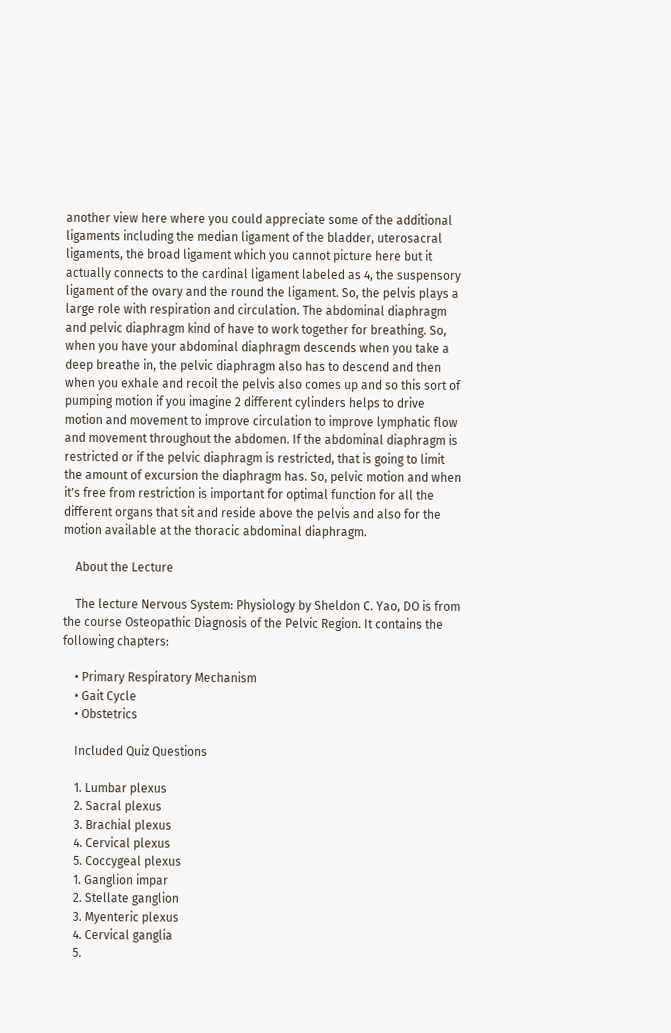another view here where you could appreciate some of the additional ligaments including the median ligament of the bladder, uterosacral ligaments, the broad ligament which you cannot picture here but it actually connects to the cardinal ligament labeled as 4, the suspensory ligament of the ovary and the round the ligament. So, the pelvis plays a large role with respiration and circulation. The abdominal diaphragm and pelvic diaphragm kind of have to work together for breathing. So, when you have your abdominal diaphragm descends when you take a deep breathe in, the pelvic diaphragm also has to descend and then when you exhale and recoil the pelvis also comes up and so this sort of pumping motion if you imagine 2 different cylinders helps to drive motion and movement to improve circulation to improve lymphatic flow and movement throughout the abdomen. If the abdominal diaphragm is restricted or if the pelvic diaphragm is restricted, that is going to limit the amount of excursion the diaphragm has. So, pelvic motion and when it's free from restriction is important for optimal function for all the different organs that sit and reside above the pelvis and also for the motion available at the thoracic abdominal diaphragm.

    About the Lecture

    The lecture Nervous System: Physiology by Sheldon C. Yao, DO is from the course Osteopathic Diagnosis of the Pelvic Region. It contains the following chapters:

    • Primary Respiratory Mechanism
    • Gait Cycle
    • Obstetrics

    Included Quiz Questions

    1. Lumbar plexus
    2. Sacral plexus
    3. Brachial plexus
    4. Cervical plexus
    5. Coccygeal plexus
    1. Ganglion impar
    2. Stellate ganglion
    3. Myenteric plexus
    4. Cervical ganglia
    5.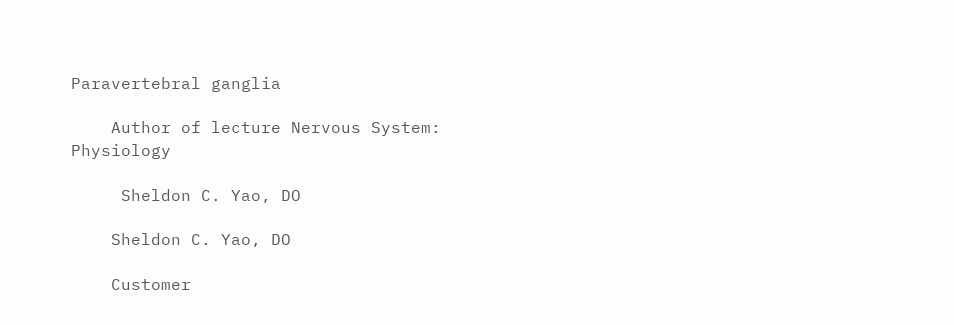Paravertebral ganglia

    Author of lecture Nervous System: Physiology

     Sheldon C. Yao, DO

    Sheldon C. Yao, DO

    Customer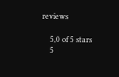reviews

    5,0 of 5 stars
    5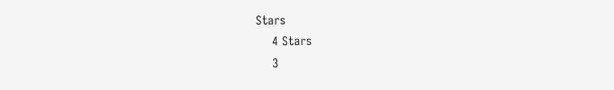Stars
    4 Stars
    3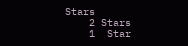Stars
    2 Stars
    1  Star